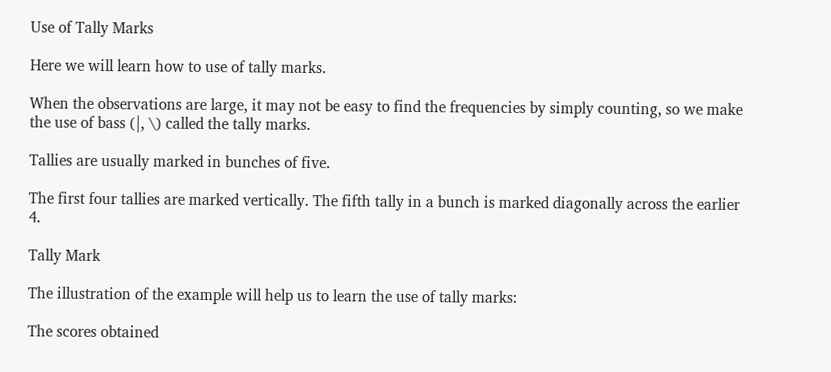Use of Tally Marks

Here we will learn how to use of tally marks.

When the observations are large, it may not be easy to find the frequencies by simply counting, so we make the use of bass (|, \) called the tally marks.

Tallies are usually marked in bunches of five.

The first four tallies are marked vertically. The fifth tally in a bunch is marked diagonally across the earlier 4.

Tally Mark

The illustration of the example will help us to learn the use of tally marks:

The scores obtained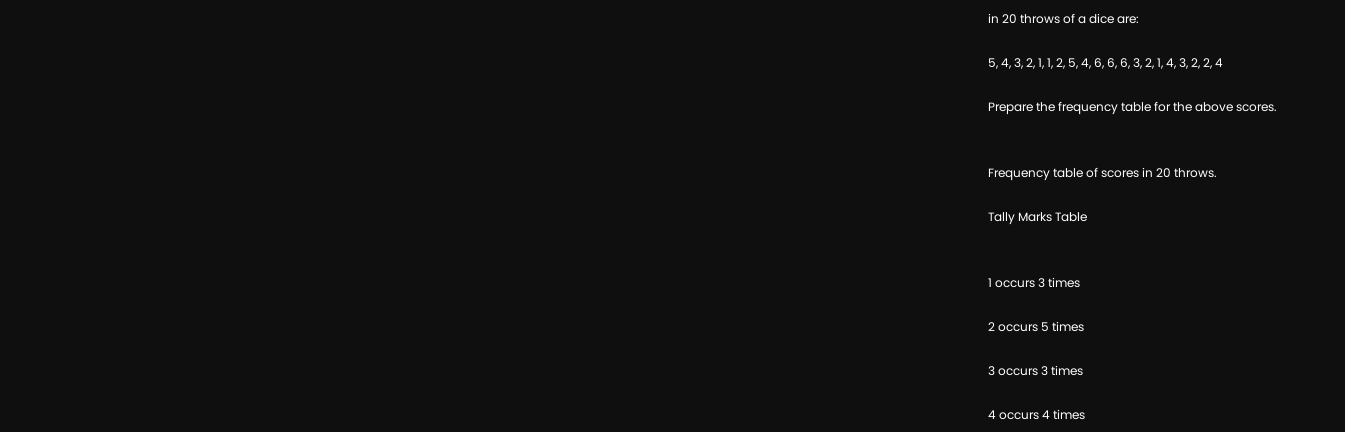in 20 throws of a dice are:

5, 4, 3, 2, 1, 1, 2, 5, 4, 6, 6, 6, 3, 2, 1, 4, 3, 2, 2, 4

Prepare the frequency table for the above scores.


Frequency table of scores in 20 throws.

Tally Marks Table


1 occurs 3 times

2 occurs 5 times

3 occurs 3 times

4 occurs 4 times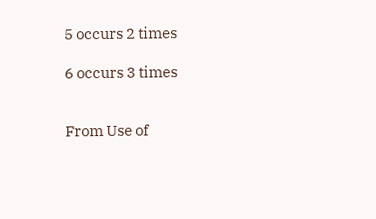5 occurs 2 times

6 occurs 3 times


From Use of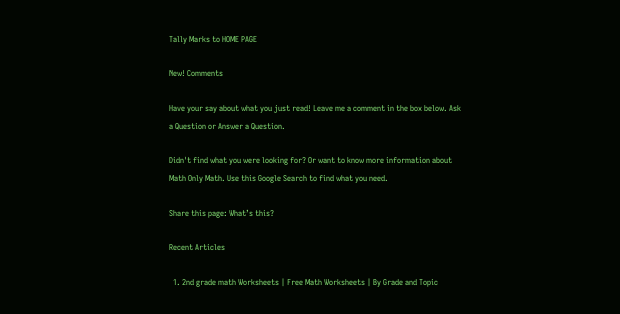Tally Marks to HOME PAGE

New! Comments

Have your say about what you just read! Leave me a comment in the box below. Ask a Question or Answer a Question.

Didn't find what you were looking for? Or want to know more information about Math Only Math. Use this Google Search to find what you need.

Share this page: What’s this?

Recent Articles

  1. 2nd grade math Worksheets | Free Math Worksheets | By Grade and Topic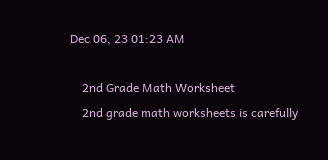Dec 06, 23 01:23 AM

    2nd Grade Math Worksheet
    2nd grade math worksheets is carefully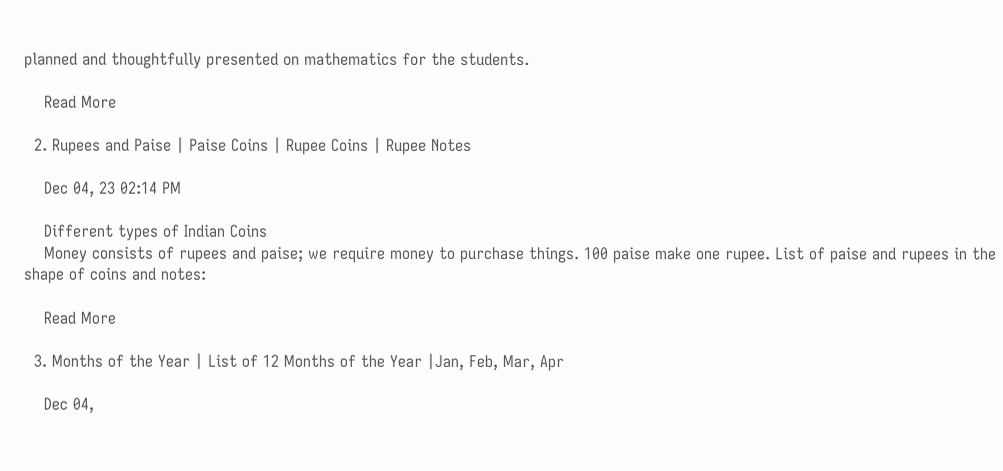planned and thoughtfully presented on mathematics for the students.

    Read More

  2. Rupees and Paise | Paise Coins | Rupee Coins | Rupee Notes

    Dec 04, 23 02:14 PM

    Different types of Indian Coins
    Money consists of rupees and paise; we require money to purchase things. 100 paise make one rupee. List of paise and rupees in the shape of coins and notes:

    Read More

  3. Months of the Year | List of 12 Months of the Year |Jan, Feb, Mar, Apr

    Dec 04,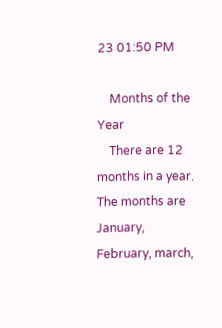23 01:50 PM

    Months of the Year
    There are 12 months in a year. The months are January, February, march,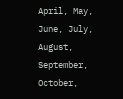April, May, June, July, August, September, October,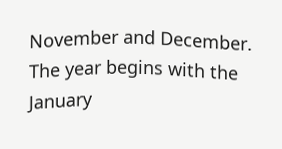November and December. The year begins with the January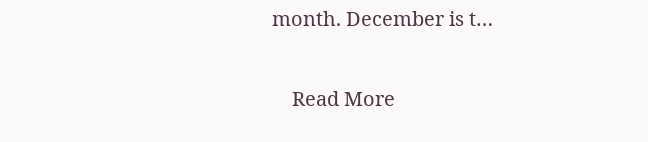month. December is t…

    Read More